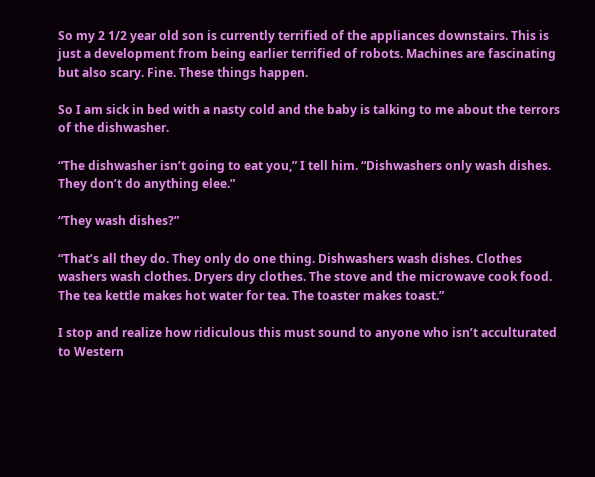So my 2 1/2 year old son is currently terrified of the appliances downstairs. This is just a development from being earlier terrified of robots. Machines are fascinating but also scary. Fine. These things happen.

So I am sick in bed with a nasty cold and the baby is talking to me about the terrors of the dishwasher.

“The dishwasher isn’t going to eat you,” I tell him. “Dishwashers only wash dishes. They don’t do anything elee.”

“They wash dishes?”

“That’s all they do. They only do one thing. Dishwashers wash dishes. Clothes washers wash clothes. Dryers dry clothes. The stove and the microwave cook food. The tea kettle makes hot water for tea. The toaster makes toast.”

I stop and realize how ridiculous this must sound to anyone who isn’t acculturated to Western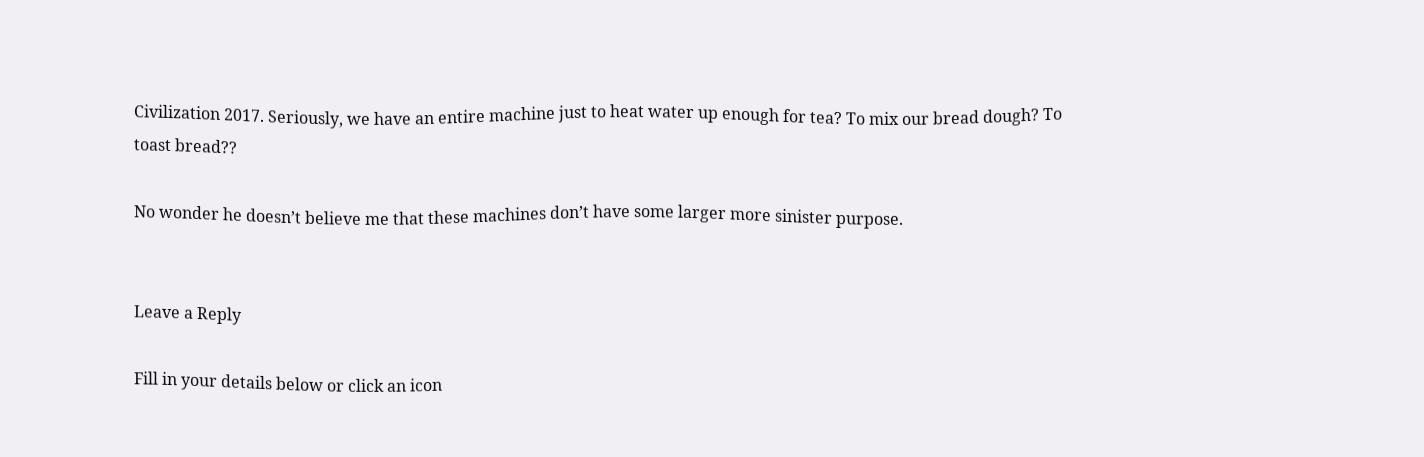Civilization 2017. Seriously, we have an entire machine just to heat water up enough for tea? To mix our bread dough? To toast bread??

No wonder he doesn’t believe me that these machines don’t have some larger more sinister purpose.


Leave a Reply

Fill in your details below or click an icon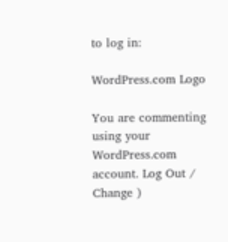to log in:

WordPress.com Logo

You are commenting using your WordPress.com account. Log Out / Change )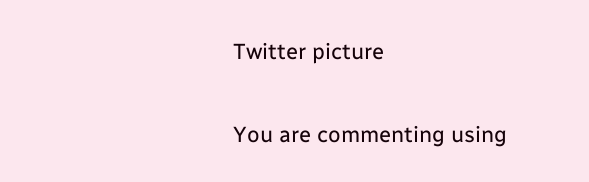Twitter picture

You are commenting using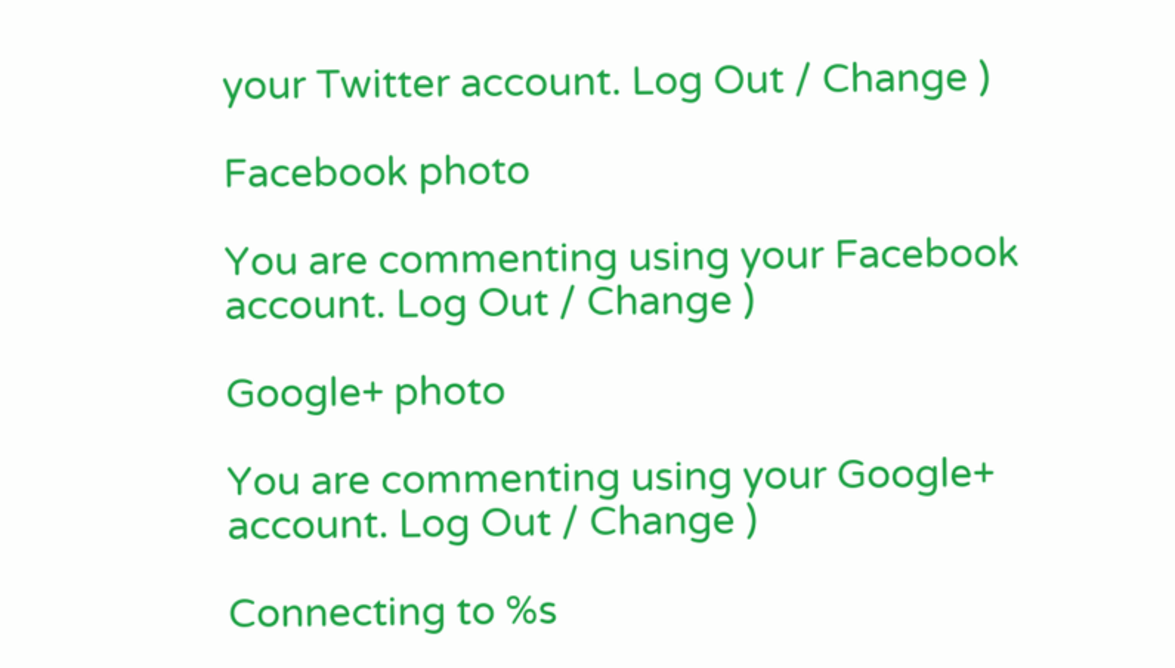your Twitter account. Log Out / Change )

Facebook photo

You are commenting using your Facebook account. Log Out / Change )

Google+ photo

You are commenting using your Google+ account. Log Out / Change )

Connecting to %s